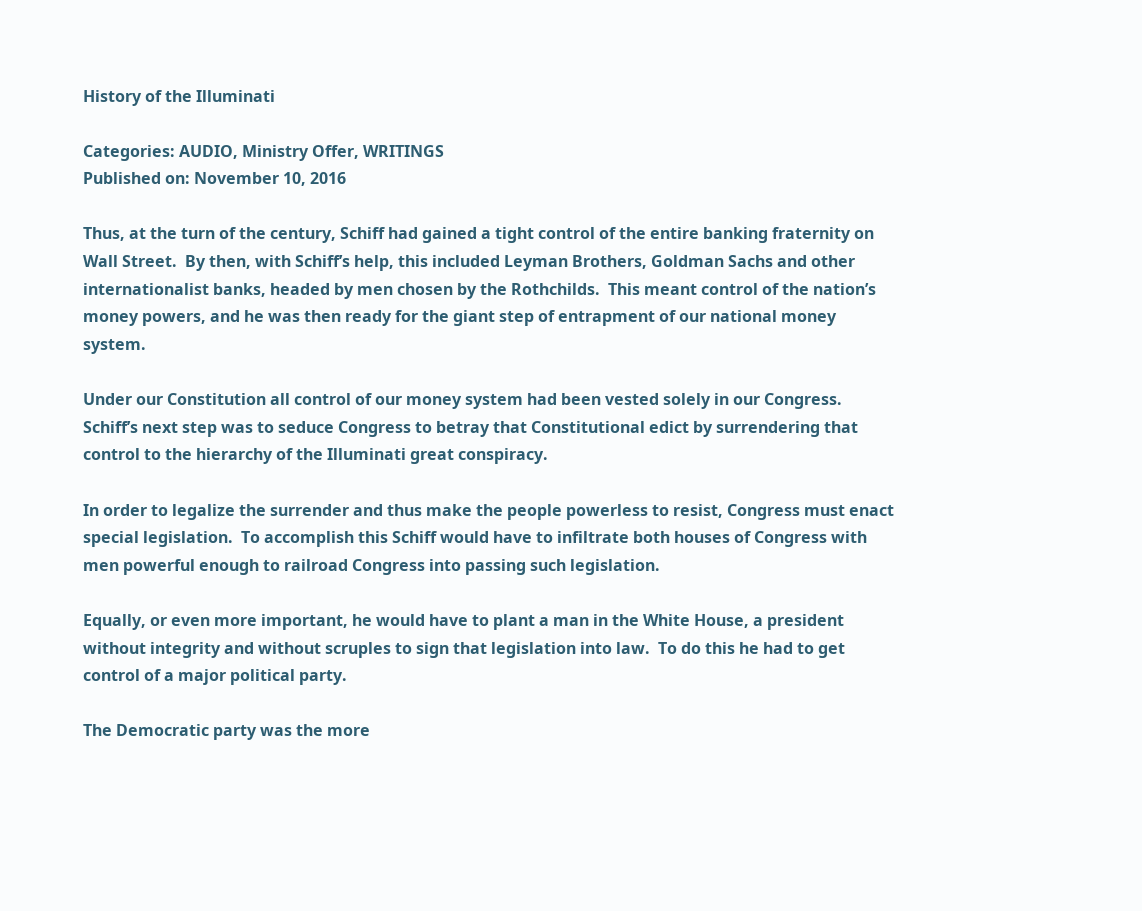History of the Illuminati

Categories: AUDIO, Ministry Offer, WRITINGS
Published on: November 10, 2016

Thus, at the turn of the century, Schiff had gained a tight control of the entire banking fraternity on Wall Street.  By then, with Schiff’s help, this included Leyman Brothers, Goldman Sachs and other internationalist banks, headed by men chosen by the Rothchilds.  This meant control of the nation’s money powers, and he was then ready for the giant step of entrapment of our national money system.

Under our Constitution all control of our money system had been vested solely in our Congress.  Schiff’s next step was to seduce Congress to betray that Constitutional edict by surrendering that control to the hierarchy of the Illuminati great conspiracy.

In order to legalize the surrender and thus make the people powerless to resist, Congress must enact special legislation.  To accomplish this Schiff would have to infiltrate both houses of Congress with men powerful enough to railroad Congress into passing such legislation.

Equally, or even more important, he would have to plant a man in the White House, a president without integrity and without scruples to sign that legislation into law.  To do this he had to get control of a major political party.

The Democratic party was the more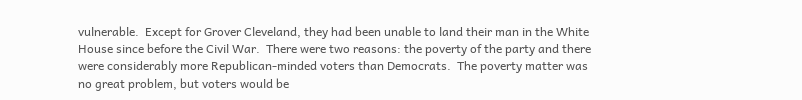vulnerable.  Except for Grover Cleveland, they had been unable to land their man in the White House since before the Civil War.  There were two reasons: the poverty of the party and there were considerably more Republican-minded voters than Democrats.  The poverty matter was no great problem, but voters would be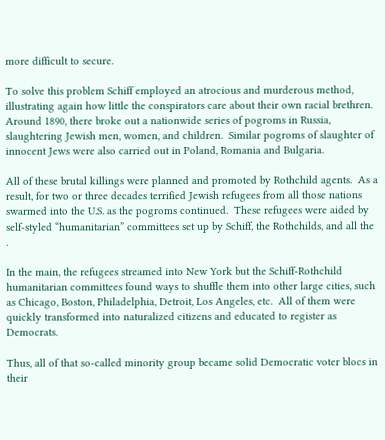more difficult to secure.

To solve this problem Schiff employed an atrocious and murderous method, illustrating again how little the conspirators care about their own racial brethren.  Around 1890, there broke out a nationwide series of pogroms in Russia, slaughtering Jewish men, women, and children.  Similar pogroms of slaughter of innocent Jews were also carried out in Poland, Romania and Bulgaria.

All of these brutal killings were planned and promoted by Rothchild agents.  As a result, for two or three decades terrified Jewish refugees from all those nations swarmed into the U.S. as the pogroms continued.  These refugees were aided by self-styled “humanitarian” committees set up by Schiff, the Rothchilds, and all the .

In the main, the refugees streamed into New York but the Schiff-Rothchild humanitarian committees found ways to shuffle them into other large cities, such as Chicago, Boston, Philadelphia, Detroit, Los Angeles, etc.  All of them were quickly transformed into naturalized citizens and educated to register as Democrats.

Thus, all of that so-called minority group became solid Democratic voter blocs in their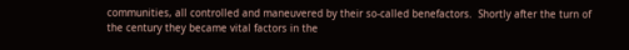communities, all controlled and maneuvered by their so-called benefactors.  Shortly after the turn of the century they became vital factors in the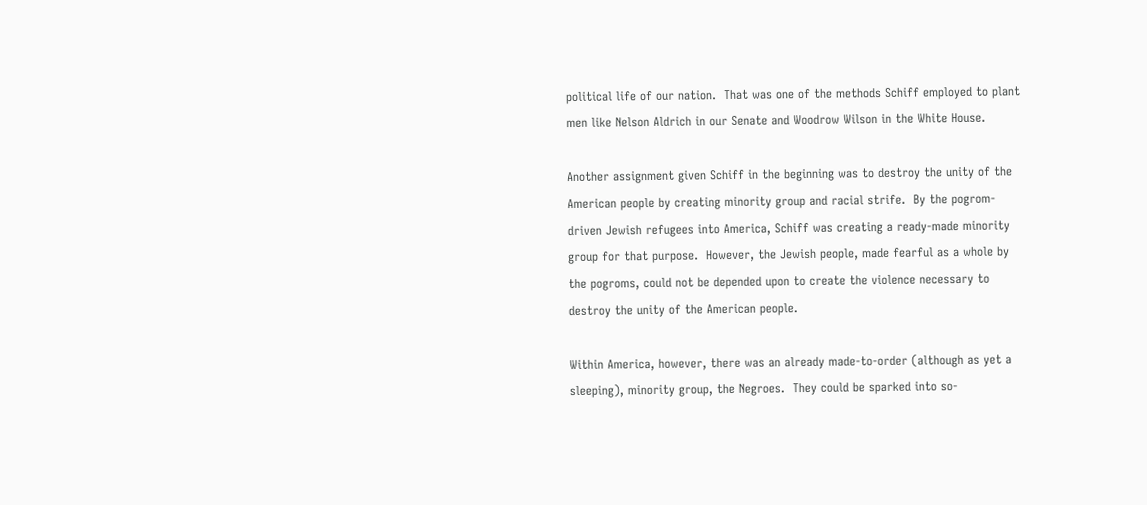political life of our nation.  That was one of the methods Schiff employed to plant men like Nelson Aldrich in our Senate and Woodrow Wilson in the White House.

Another assignment given Schiff in the beginning was to destroy the unity of the American people by creating minority group and racial strife.  By the pogrom-driven Jewish refugees into America, Schiff was creating a ready-made minority group for that purpose.  However, the Jewish people, made fearful as a whole by the pogroms, could not be depended upon to create the violence necessary to destroy the unity of the American people.

Within America, however, there was an already made-to-order (although as yet a sleeping), minority group, the Negroes.  They could be sparked into so-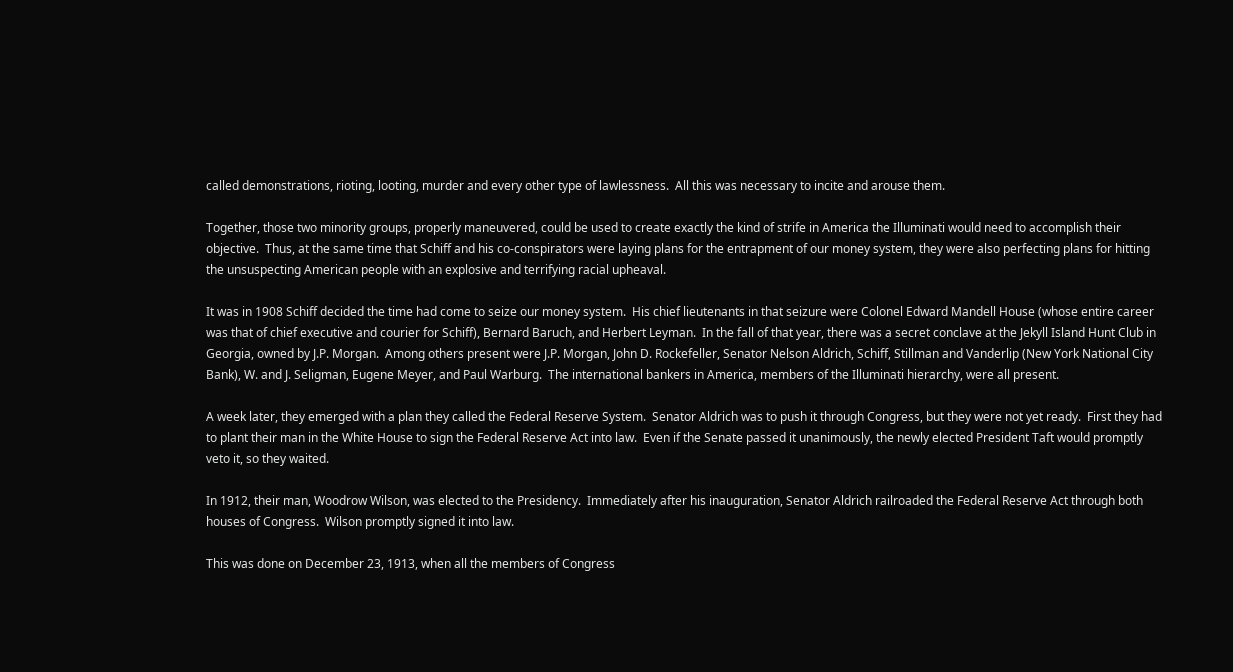called demonstrations, rioting, looting, murder and every other type of lawlessness.  All this was necessary to incite and arouse them.

Together, those two minority groups, properly maneuvered, could be used to create exactly the kind of strife in America the Illuminati would need to accomplish their objective.  Thus, at the same time that Schiff and his co-conspirators were laying plans for the entrapment of our money system, they were also perfecting plans for hitting the unsuspecting American people with an explosive and terrifying racial upheaval.

It was in 1908 Schiff decided the time had come to seize our money system.  His chief lieutenants in that seizure were Colonel Edward Mandell House (whose entire career was that of chief executive and courier for Schiff), Bernard Baruch, and Herbert Leyman.  In the fall of that year, there was a secret conclave at the Jekyll Island Hunt Club in Georgia, owned by J.P. Morgan.  Among others present were J.P. Morgan, John D. Rockefeller, Senator Nelson Aldrich, Schiff, Stillman and Vanderlip (New York National City Bank), W. and J. Seligman, Eugene Meyer, and Paul Warburg.  The international bankers in America, members of the Illuminati hierarchy, were all present.

A week later, they emerged with a plan they called the Federal Reserve System.  Senator Aldrich was to push it through Congress, but they were not yet ready.  First they had to plant their man in the White House to sign the Federal Reserve Act into law.  Even if the Senate passed it unanimously, the newly elected President Taft would promptly veto it, so they waited.

In 1912, their man, Woodrow Wilson, was elected to the Presidency.  Immediately after his inauguration, Senator Aldrich railroaded the Federal Reserve Act through both houses of Congress.  Wilson promptly signed it into law.

This was done on December 23, 1913, when all the members of Congress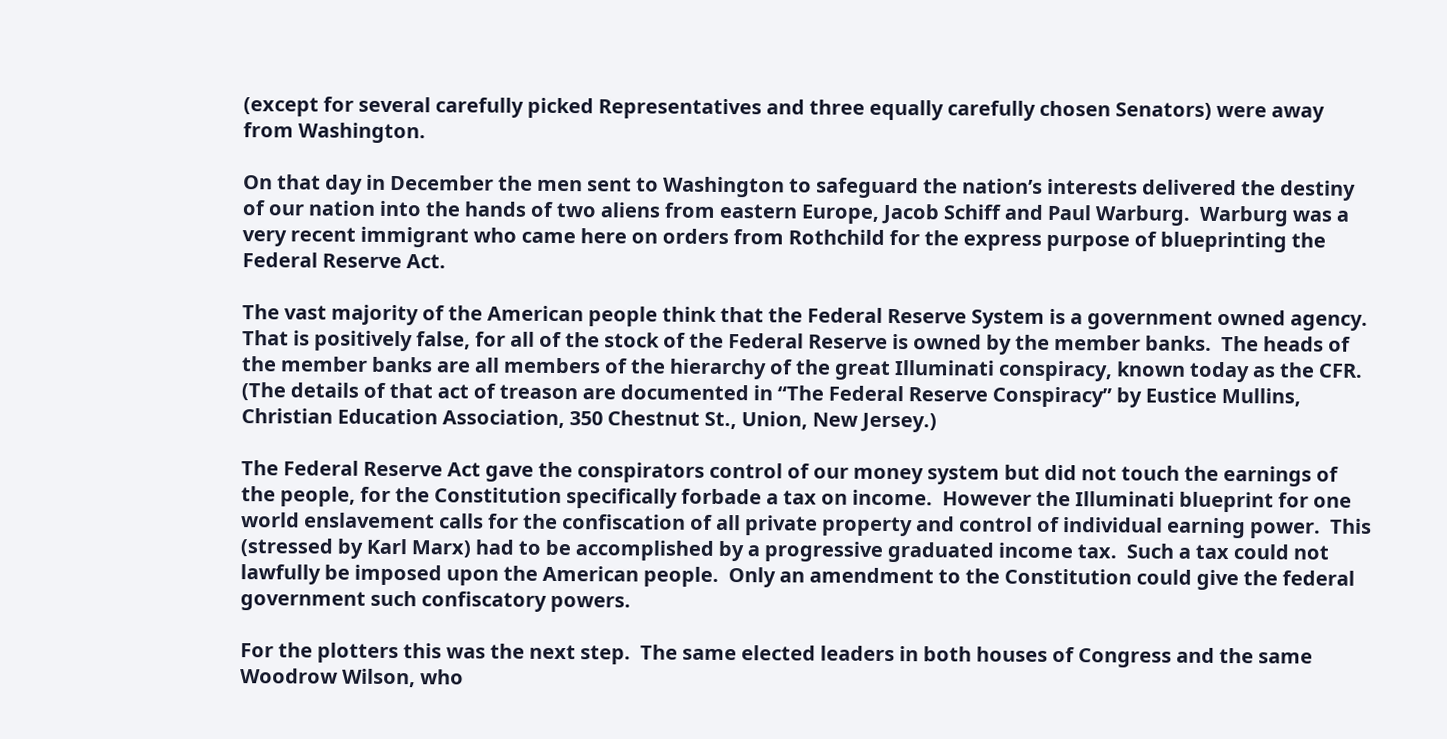(except for several carefully picked Representatives and three equally carefully chosen Senators) were away from Washington.

On that day in December the men sent to Washington to safeguard the nation’s interests delivered the destiny of our nation into the hands of two aliens from eastern Europe, Jacob Schiff and Paul Warburg.  Warburg was a very recent immigrant who came here on orders from Rothchild for the express purpose of blueprinting the Federal Reserve Act.

The vast majority of the American people think that the Federal Reserve System is a government owned agency.  That is positively false, for all of the stock of the Federal Reserve is owned by the member banks.  The heads of the member banks are all members of the hierarchy of the great Illuminati conspiracy, known today as the CFR.  (The details of that act of treason are documented in “The Federal Reserve Conspiracy” by Eustice Mullins, Christian Education Association, 350 Chestnut St., Union, New Jersey.)

The Federal Reserve Act gave the conspirators control of our money system but did not touch the earnings of the people, for the Constitution specifically forbade a tax on income.  However the Illuminati blueprint for one world enslavement calls for the confiscation of all private property and control of individual earning power.  This (stressed by Karl Marx) had to be accomplished by a progressive graduated income tax.  Such a tax could not lawfully be imposed upon the American people.  Only an amendment to the Constitution could give the federal government such confiscatory powers.

For the plotters this was the next step.  The same elected leaders in both houses of Congress and the same Woodrow Wilson, who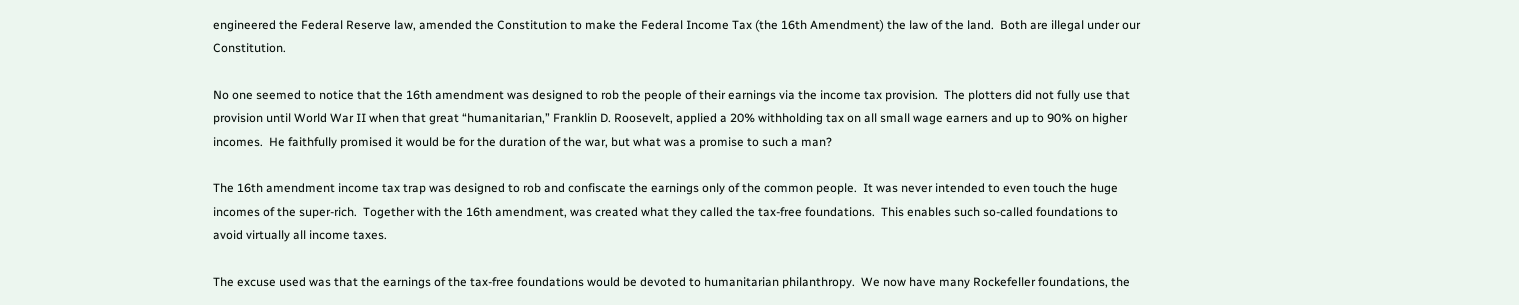engineered the Federal Reserve law, amended the Constitution to make the Federal Income Tax (the 16th Amendment) the law of the land.  Both are illegal under our Constitution.

No one seemed to notice that the 16th amendment was designed to rob the people of their earnings via the income tax provision.  The plotters did not fully use that provision until World War II when that great “humanitarian,” Franklin D. Roosevelt, applied a 20% withholding tax on all small wage earners and up to 90% on higher incomes.  He faithfully promised it would be for the duration of the war, but what was a promise to such a man?

The 16th amendment income tax trap was designed to rob and confiscate the earnings only of the common people.  It was never intended to even touch the huge incomes of the super-rich.  Together with the 16th amendment, was created what they called the tax-free foundations.  This enables such so-called foundations to avoid virtually all income taxes.

The excuse used was that the earnings of the tax-free foundations would be devoted to humanitarian philanthropy.  We now have many Rockefeller foundations, the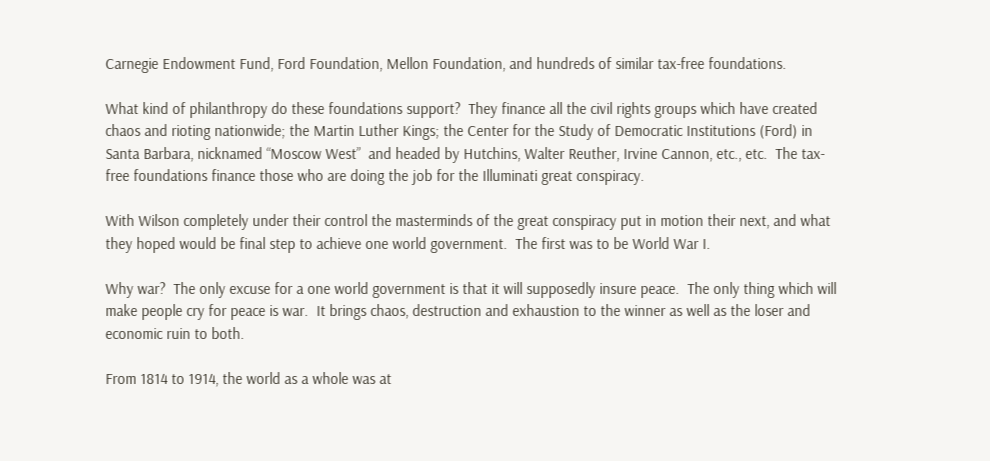Carnegie Endowment Fund, Ford Foundation, Mellon Foundation, and hundreds of similar tax-free foundations.

What kind of philanthropy do these foundations support?  They finance all the civil rights groups which have created chaos and rioting nationwide; the Martin Luther Kings; the Center for the Study of Democratic Institutions (Ford) in Santa Barbara, nicknamed “Moscow West”  and headed by Hutchins, Walter Reuther, Irvine Cannon, etc., etc.  The tax-free foundations finance those who are doing the job for the Illuminati great conspiracy.

With Wilson completely under their control the masterminds of the great conspiracy put in motion their next, and what they hoped would be final step to achieve one world government.  The first was to be World War I.

Why war?  The only excuse for a one world government is that it will supposedly insure peace.  The only thing which will make people cry for peace is war.  It brings chaos, destruction and exhaustion to the winner as well as the loser and economic ruin to both.

From 1814 to 1914, the world as a whole was at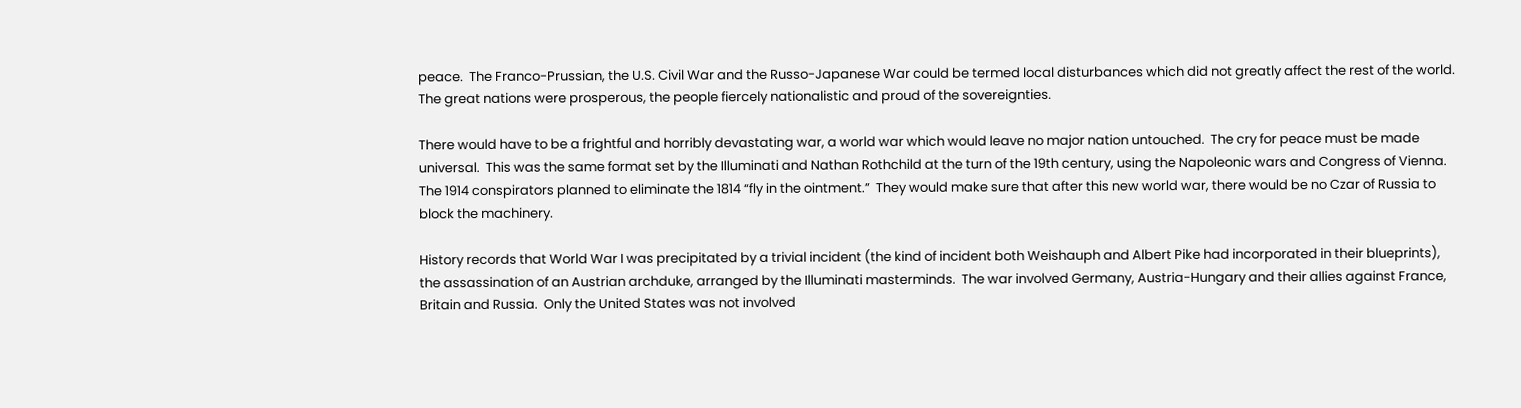peace.  The Franco-Prussian, the U.S. Civil War and the Russo-Japanese War could be termed local disturbances which did not greatly affect the rest of the world.  The great nations were prosperous, the people fiercely nationalistic and proud of the sovereignties.

There would have to be a frightful and horribly devastating war, a world war which would leave no major nation untouched.  The cry for peace must be made universal.  This was the same format set by the Illuminati and Nathan Rothchild at the turn of the 19th century, using the Napoleonic wars and Congress of Vienna.  The 1914 conspirators planned to eliminate the 1814 “fly in the ointment.”  They would make sure that after this new world war, there would be no Czar of Russia to block the machinery.

History records that World War I was precipitated by a trivial incident (the kind of incident both Weishauph and Albert Pike had incorporated in their blueprints), the assassination of an Austrian archduke, arranged by the Illuminati masterminds.  The war involved Germany, Austria-Hungary and their allies against France, Britain and Russia.  Only the United States was not involved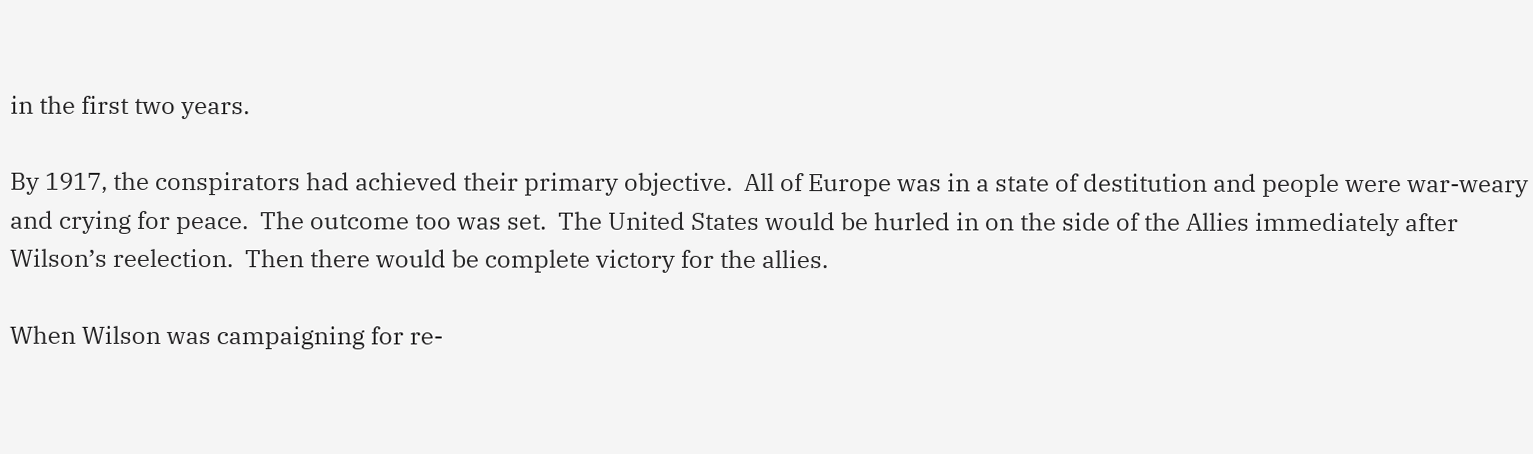in the first two years.

By 1917, the conspirators had achieved their primary objective.  All of Europe was in a state of destitution and people were war-weary and crying for peace.  The outcome too was set.  The United States would be hurled in on the side of the Allies immediately after Wilson’s reelection.  Then there would be complete victory for the allies.

When Wilson was campaigning for re-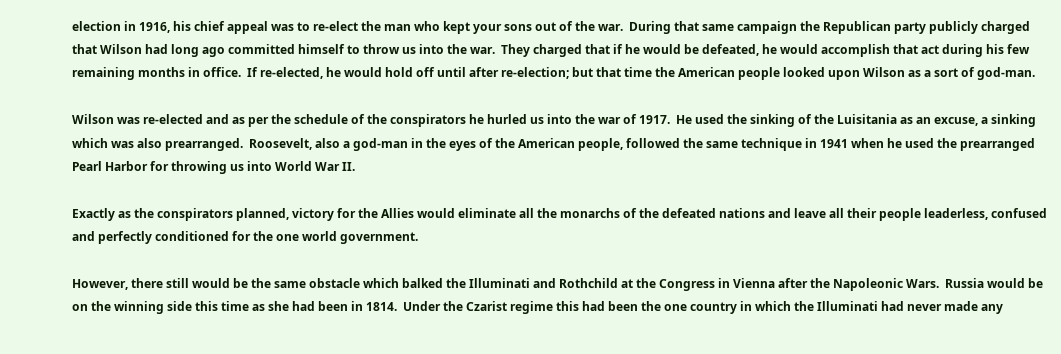election in 1916, his chief appeal was to re-elect the man who kept your sons out of the war.  During that same campaign the Republican party publicly charged that Wilson had long ago committed himself to throw us into the war.  They charged that if he would be defeated, he would accomplish that act during his few remaining months in office.  If re-elected, he would hold off until after re-election; but that time the American people looked upon Wilson as a sort of god-man.

Wilson was re-elected and as per the schedule of the conspirators he hurled us into the war of 1917.  He used the sinking of the Luisitania as an excuse, a sinking which was also prearranged.  Roosevelt, also a god-man in the eyes of the American people, followed the same technique in 1941 when he used the prearranged Pearl Harbor for throwing us into World War II.

Exactly as the conspirators planned, victory for the Allies would eliminate all the monarchs of the defeated nations and leave all their people leaderless, confused and perfectly conditioned for the one world government.

However, there still would be the same obstacle which balked the Illuminati and Rothchild at the Congress in Vienna after the Napoleonic Wars.  Russia would be on the winning side this time as she had been in 1814.  Under the Czarist regime this had been the one country in which the Illuminati had never made any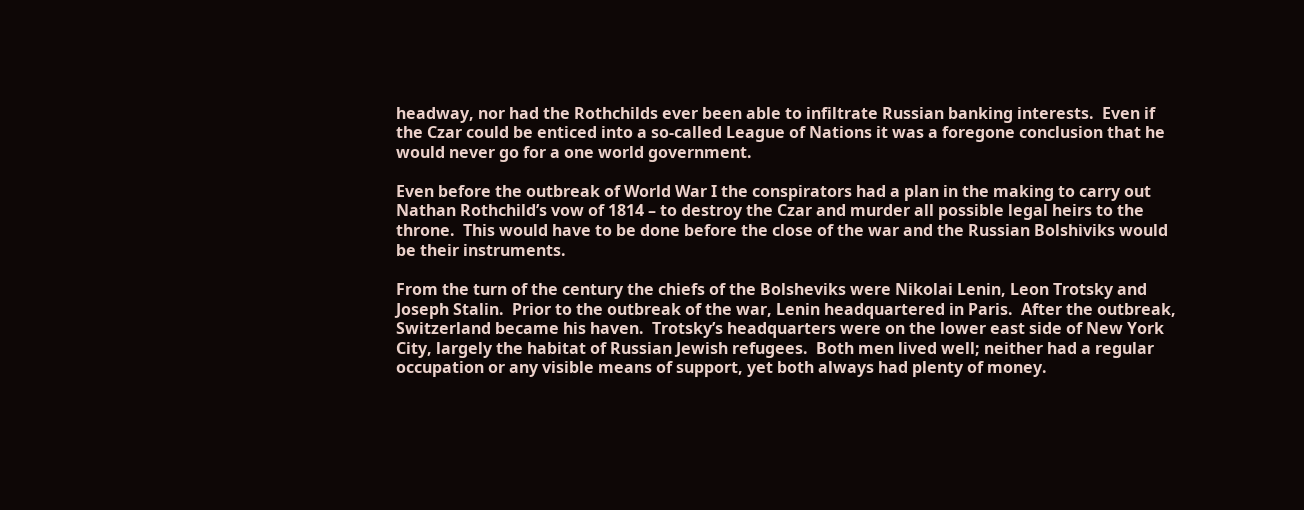headway, nor had the Rothchilds ever been able to infiltrate Russian banking interests.  Even if the Czar could be enticed into a so-called League of Nations it was a foregone conclusion that he would never go for a one world government.

Even before the outbreak of World War I the conspirators had a plan in the making to carry out Nathan Rothchild’s vow of 1814 – to destroy the Czar and murder all possible legal heirs to the throne.  This would have to be done before the close of the war and the Russian Bolshiviks would be their instruments.

From the turn of the century the chiefs of the Bolsheviks were Nikolai Lenin, Leon Trotsky and Joseph Stalin.  Prior to the outbreak of the war, Lenin headquartered in Paris.  After the outbreak, Switzerland became his haven.  Trotsky’s headquarters were on the lower east side of New York City, largely the habitat of Russian Jewish refugees.  Both men lived well; neither had a regular occupation or any visible means of support, yet both always had plenty of money.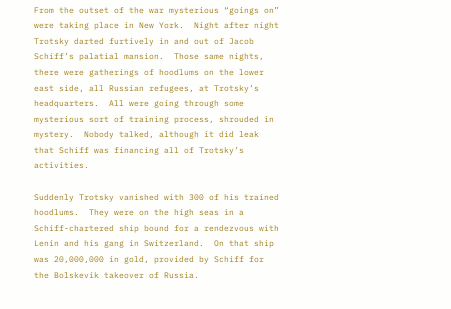From the outset of the war mysterious “goings on” were taking place in New York.  Night after night Trotsky darted furtively in and out of Jacob Schiff’s palatial mansion.  Those same nights, there were gatherings of hoodlums on the lower east side, all Russian refugees, at Trotsky’s headquarters.  All were going through some mysterious sort of training process, shrouded in mystery.  Nobody talked, although it did leak that Schiff was financing all of Trotsky’s activities.

Suddenly Trotsky vanished with 300 of his trained hoodlums.  They were on the high seas in a Schiff-chartered ship bound for a rendezvous with Lenin and his gang in Switzerland.  On that ship was 20,000,000 in gold, provided by Schiff for the Bolskevik takeover of Russia.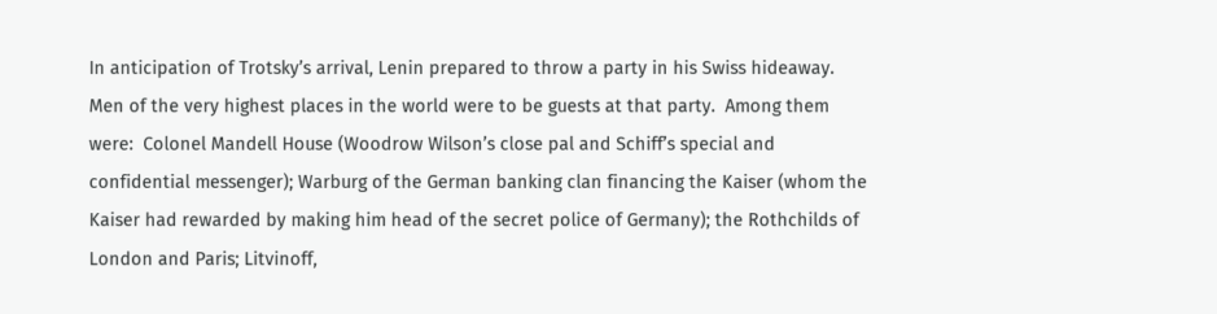In anticipation of Trotsky’s arrival, Lenin prepared to throw a party in his Swiss hideaway.  Men of the very highest places in the world were to be guests at that party.  Among them were:  Colonel Mandell House (Woodrow Wilson’s close pal and Schiff’s special and confidential messenger); Warburg of the German banking clan financing the Kaiser (whom the Kaiser had rewarded by making him head of the secret police of Germany); the Rothchilds of London and Paris; Litvinoff,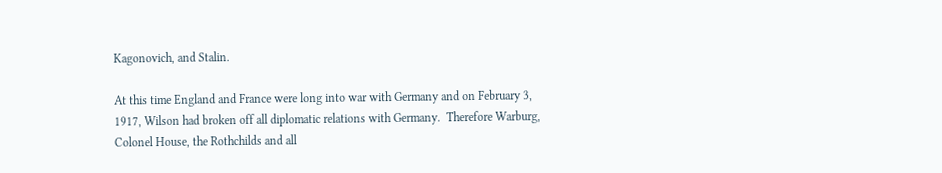Kagonovich, and Stalin.

At this time England and France were long into war with Germany and on February 3, 1917, Wilson had broken off all diplomatic relations with Germany.  Therefore Warburg, Colonel House, the Rothchilds and all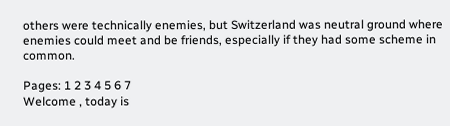others were technically enemies, but Switzerland was neutral ground where enemies could meet and be friends, especially if they had some scheme in common.

Pages: 1 2 3 4 5 6 7
Welcome , today is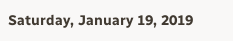Saturday, January 19, 2019